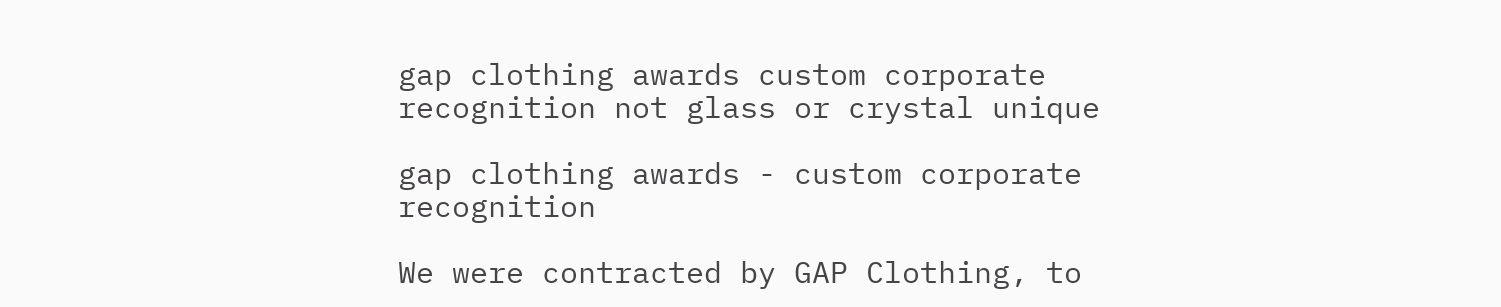gap clothing awards custom corporate recognition not glass or crystal unique

gap clothing awards - custom corporate recognition

We were contracted by GAP Clothing, to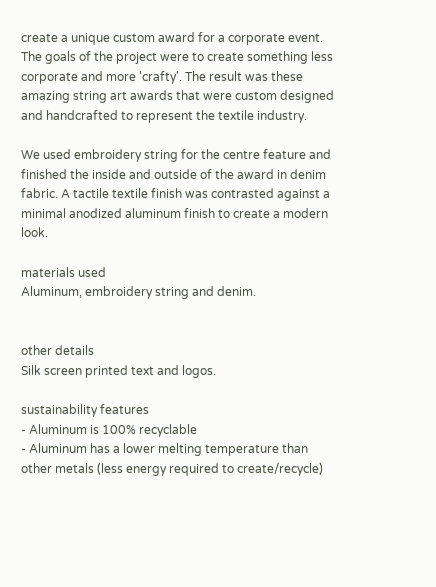create a unique custom award for a corporate event. The goals of the project were to create something less corporate and more 'crafty'. The result was these amazing string art awards that were custom designed and handcrafted to represent the textile industry.

We used embroidery string for the centre feature and finished the inside and outside of the award in denim fabric. A tactile textile finish was contrasted against a minimal anodized aluminum finish to create a modern look.

materials used
Aluminum, embroidery string and denim.


other details
Silk screen printed text and logos.

sustainability features
- Aluminum is 100% recyclable
- Aluminum has a lower melting temperature than other metals (less energy required to create/recycle)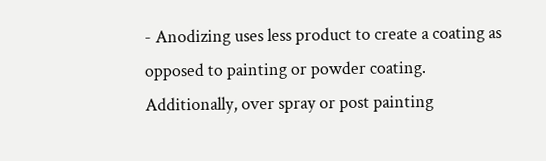- Anodizing uses less product to create a coating as opposed to painting or powder coating. Additionally, over spray or post painting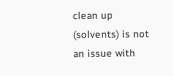clean up (solvents) is not an issue with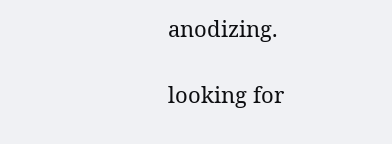anodizing.

looking for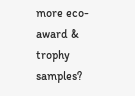more eco-award & trophy samples?